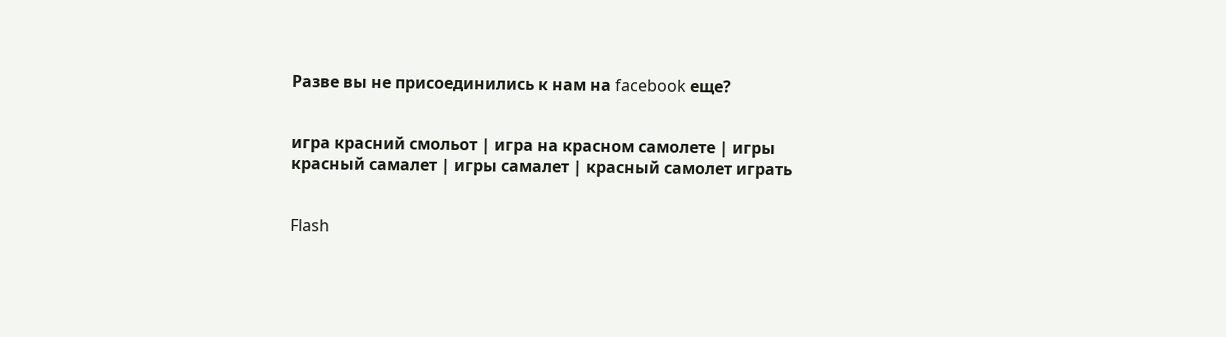Разве вы не присоединились к нам на facebook еще?


игра красний смольот | игра на красном самолете | игры красный самалет | игры самалет | красный самолет играть


Flash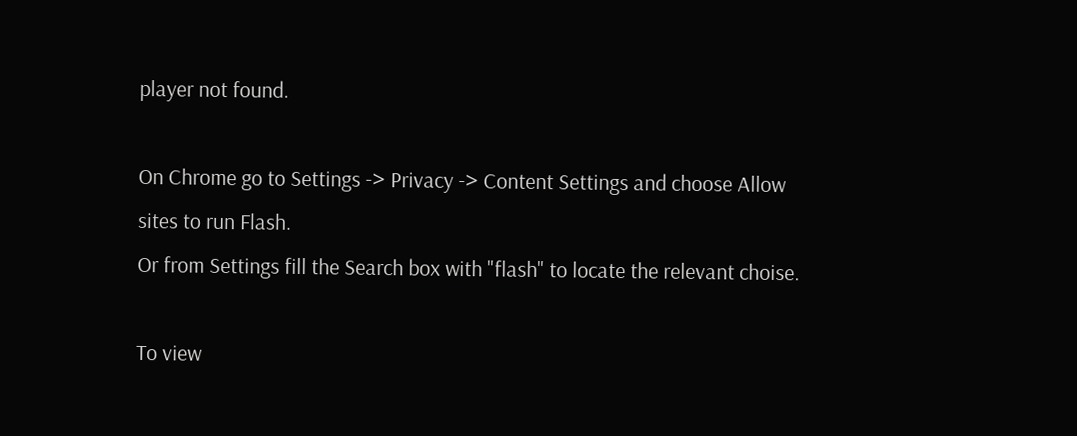player not found.

On Chrome go to Settings -> Privacy -> Content Settings and choose Allow sites to run Flash.
Or from Settings fill the Search box with "flash" to locate the relevant choise.

To view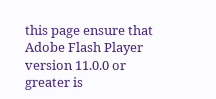this page ensure that Adobe Flash Player version 11.0.0 or greater is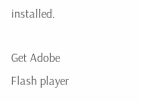installed.

Get Adobe Flash player